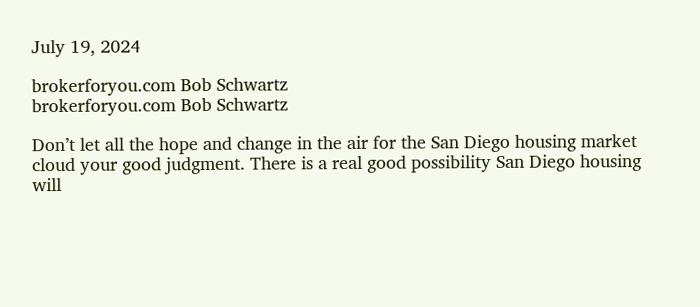July 19, 2024

brokerforyou.com Bob Schwartz
brokerforyou.com Bob Schwartz

Don’t let all the hope and change in the air for the San Diego housing market cloud your good judgment. There is a real good possibility San Diego housing will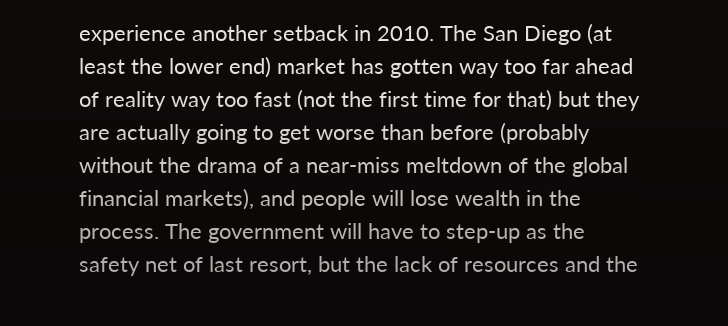experience another setback in 2010. The San Diego (at least the lower end) market has gotten way too far ahead of reality way too fast (not the first time for that) but they are actually going to get worse than before (probably without the drama of a near-miss meltdown of the global financial markets), and people will lose wealth in the process. The government will have to step-up as the safety net of last resort, but the lack of resources and the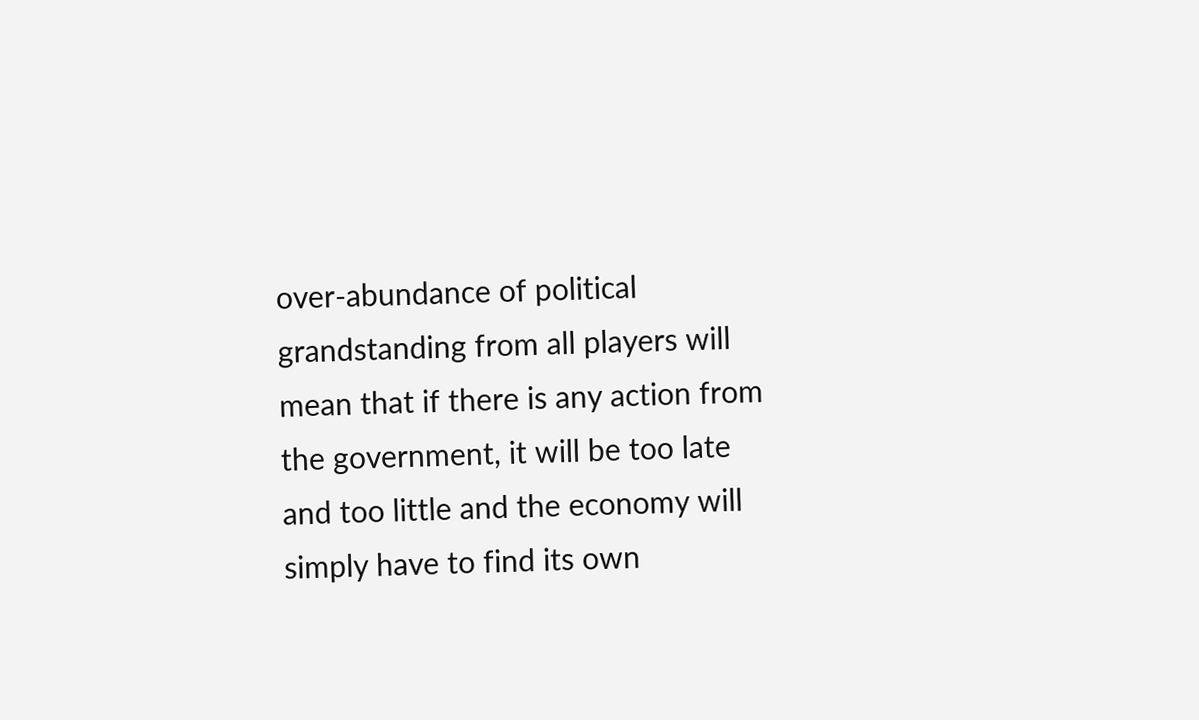over-abundance of political grandstanding from all players will mean that if there is any action from the government, it will be too late and too little and the economy will simply have to find its own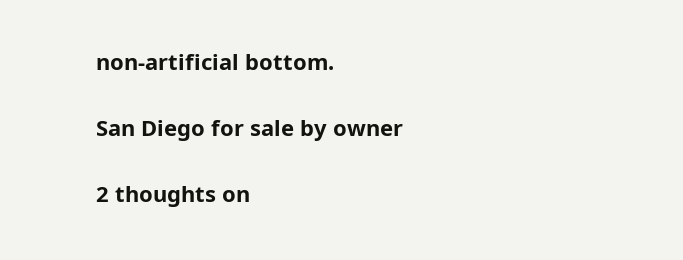non-artificial bottom.

San Diego for sale by owner

2 thoughts on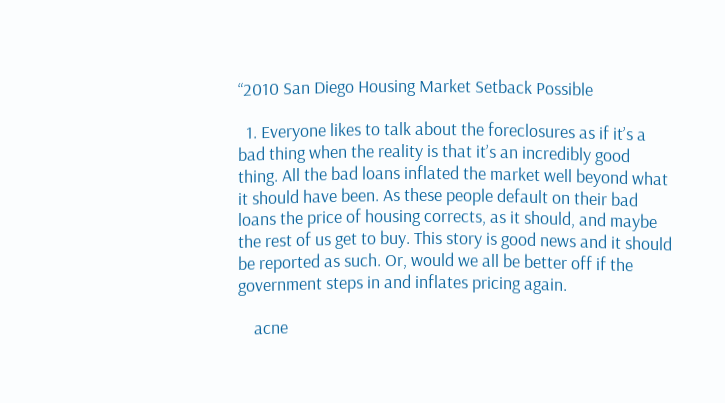“2010 San Diego Housing Market Setback Possible

  1. Everyone likes to talk about the foreclosures as if it’s a bad thing when the reality is that it’s an incredibly good thing. All the bad loans inflated the market well beyond what it should have been. As these people default on their bad loans the price of housing corrects, as it should, and maybe the rest of us get to buy. This story is good news and it should be reported as such. Or, would we all be better off if the government steps in and inflates pricing again.

    acne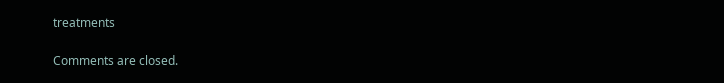treatments

Comments are closed.